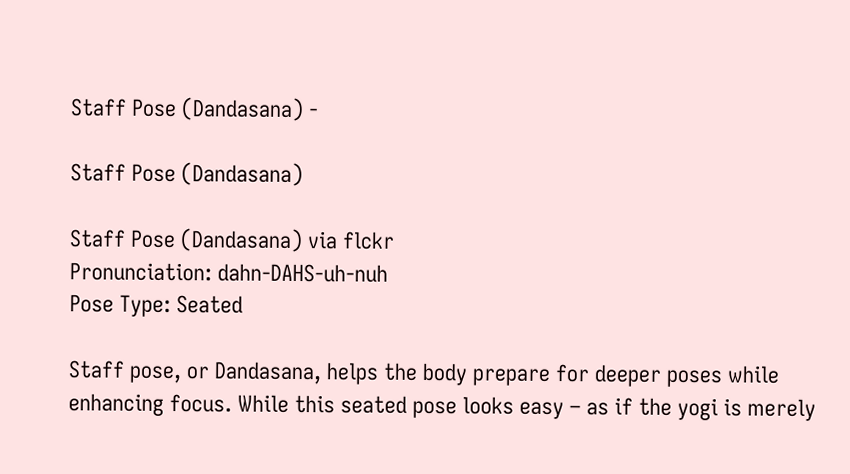Staff Pose (Dandasana) -

Staff Pose (Dandasana)

Staff Pose (Dandasana) via flckr
Pronunciation: dahn-DAHS-uh-nuh
Pose Type: Seated

Staff pose, or Dandasana, helps the body prepare for deeper poses while enhancing focus. While this seated pose looks easy – as if the yogi is merely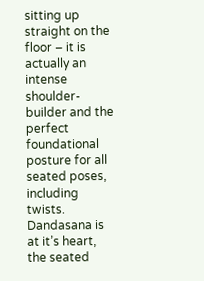sitting up straight on the floor – it is actually an intense shoulder-builder and the perfect foundational posture for all seated poses, including twists. Dandasana is at it’s heart, the seated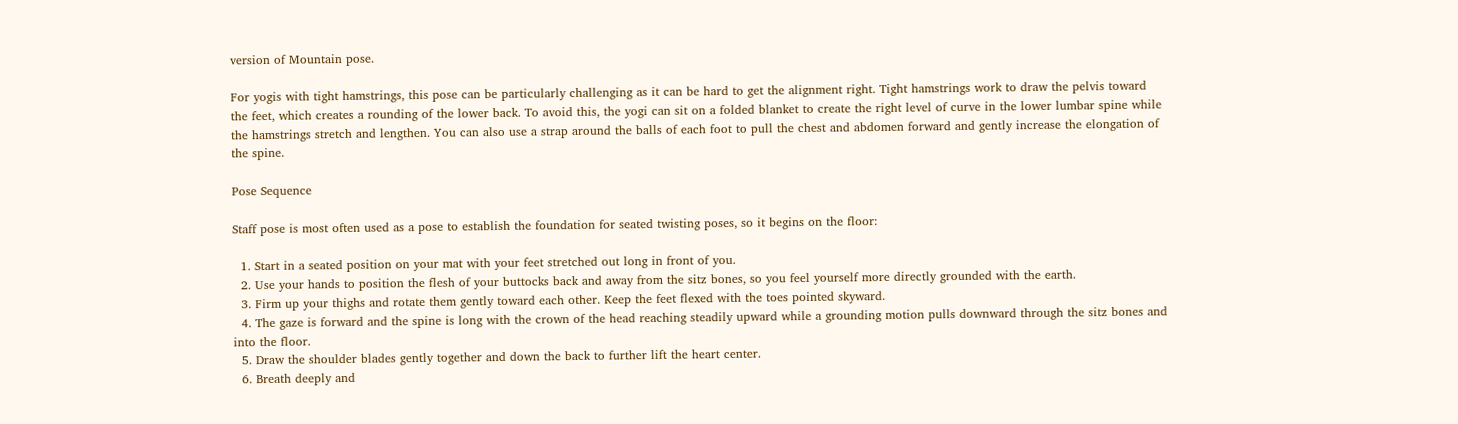version of Mountain pose.

For yogis with tight hamstrings, this pose can be particularly challenging as it can be hard to get the alignment right. Tight hamstrings work to draw the pelvis toward the feet, which creates a rounding of the lower back. To avoid this, the yogi can sit on a folded blanket to create the right level of curve in the lower lumbar spine while the hamstrings stretch and lengthen. You can also use a strap around the balls of each foot to pull the chest and abdomen forward and gently increase the elongation of the spine.

Pose Sequence

Staff pose is most often used as a pose to establish the foundation for seated twisting poses, so it begins on the floor:

  1. Start in a seated position on your mat with your feet stretched out long in front of you.
  2. Use your hands to position the flesh of your buttocks back and away from the sitz bones, so you feel yourself more directly grounded with the earth.
  3. Firm up your thighs and rotate them gently toward each other. Keep the feet flexed with the toes pointed skyward.
  4. The gaze is forward and the spine is long with the crown of the head reaching steadily upward while a grounding motion pulls downward through the sitz bones and into the floor.
  5. Draw the shoulder blades gently together and down the back to further lift the heart center.
  6. Breath deeply and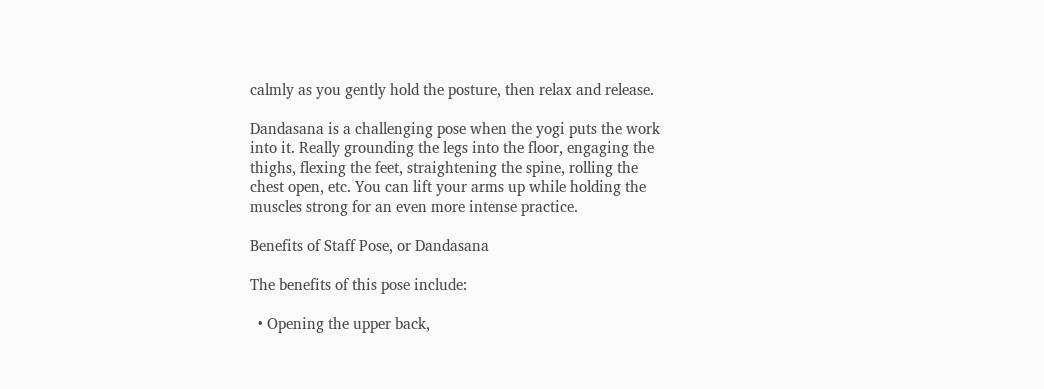calmly as you gently hold the posture, then relax and release.

Dandasana is a challenging pose when the yogi puts the work into it. Really grounding the legs into the floor, engaging the thighs, flexing the feet, straightening the spine, rolling the chest open, etc. You can lift your arms up while holding the muscles strong for an even more intense practice.

Benefits of Staff Pose, or Dandasana

The benefits of this pose include:

  • Opening the upper back,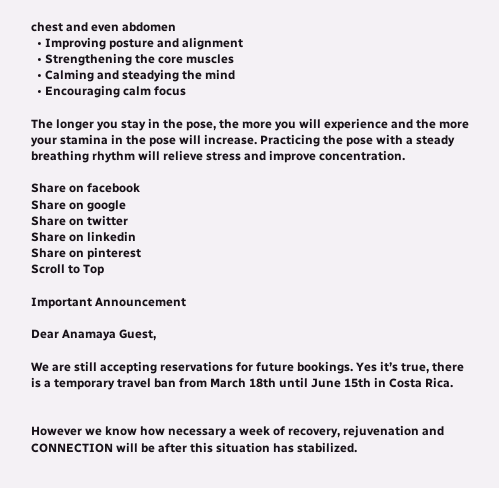chest and even abdomen
  • Improving posture and alignment
  • Strengthening the core muscles
  • Calming and steadying the mind
  • Encouraging calm focus

The longer you stay in the pose, the more you will experience and the more your stamina in the pose will increase. Practicing the pose with a steady breathing rhythm will relieve stress and improve concentration.

Share on facebook
Share on google
Share on twitter
Share on linkedin
Share on pinterest
Scroll to Top

Important Announcement

Dear Anamaya Guest,

We are still accepting reservations for future bookings. Yes it’s true, there is a temporary travel ban from March 18th until June 15th in Costa Rica.


However we know how necessary a week of recovery, rejuvenation and CONNECTION will be after this situation has stabilized.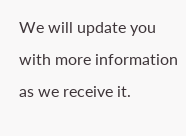We will update you with more information as we receive it.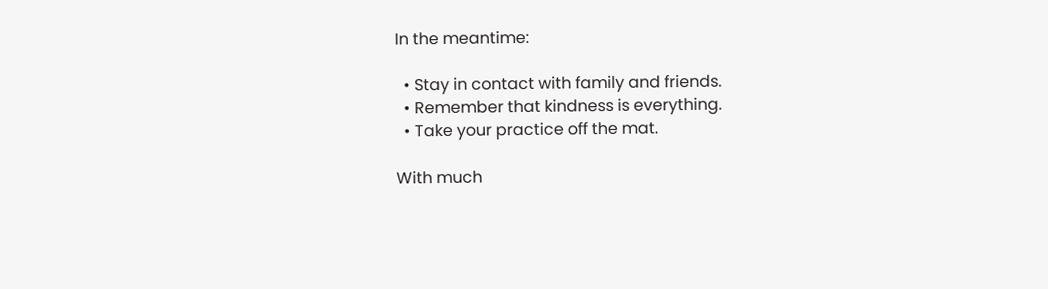In the meantime:

  • Stay in contact with family and friends.
  • Remember that kindness is everything.
  • Take your practice off the mat.

With much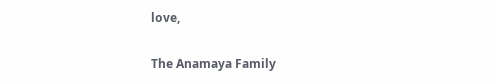love,

The Anamaya Family